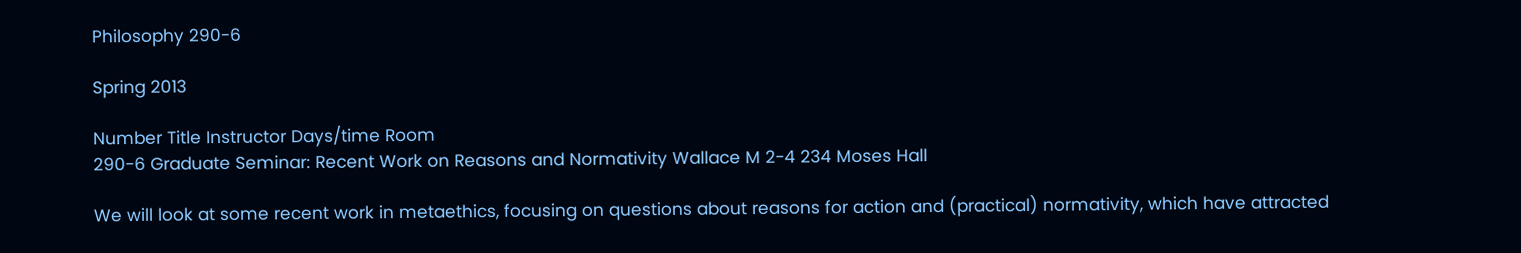Philosophy 290-6

Spring 2013

Number Title Instructor Days/time Room
290-6 Graduate Seminar: Recent Work on Reasons and Normativity Wallace M 2-4 234 Moses Hall

We will look at some recent work in metaethics, focusing on questions about reasons for action and (practical) normativity, which have attracted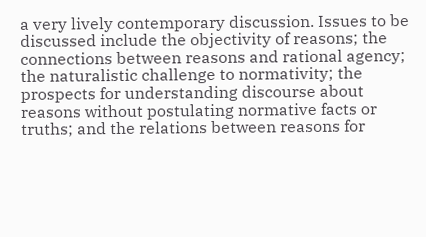a very lively contemporary discussion. Issues to be discussed include the objectivity of reasons; the connections between reasons and rational agency; the naturalistic challenge to normativity; the prospects for understanding discourse about reasons without postulating normative facts or truths; and the relations between reasons for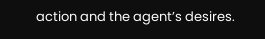action and the agent’s desires.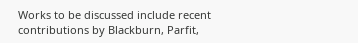Works to be discussed include recent contributions by Blackburn, Parfit,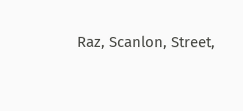Raz, Scanlon, Street,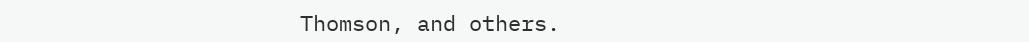Thomson, and others.